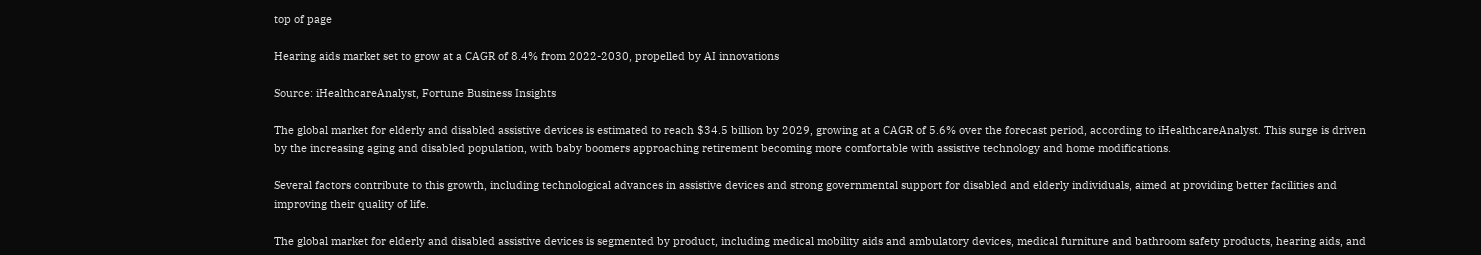top of page

Hearing aids market set to grow at a CAGR of 8.4% from 2022-2030, propelled by AI innovations

Source: iHealthcareAnalyst, Fortune Business Insights

The global market for elderly and disabled assistive devices is estimated to reach $34.5 billion by 2029, growing at a CAGR of 5.6% over the forecast period, according to iHealthcareAnalyst. This surge is driven by the increasing aging and disabled population, with baby boomers approaching retirement becoming more comfortable with assistive technology and home modifications.

Several factors contribute to this growth, including technological advances in assistive devices and strong governmental support for disabled and elderly individuals, aimed at providing better facilities and improving their quality of life.

The global market for elderly and disabled assistive devices is segmented by product, including medical mobility aids and ambulatory devices, medical furniture and bathroom safety products, hearing aids, and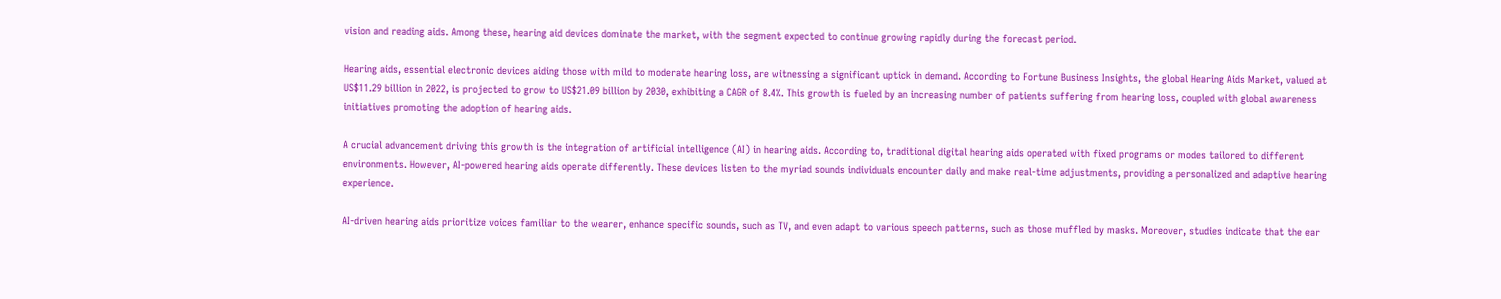vision and reading aids. Among these, hearing aid devices dominate the market, with the segment expected to continue growing rapidly during the forecast period.

Hearing aids, essential electronic devices aiding those with mild to moderate hearing loss, are witnessing a significant uptick in demand. According to Fortune Business Insights, the global Hearing Aids Market, valued at US$11.29 billion in 2022, is projected to grow to US$21.09 billion by 2030, exhibiting a CAGR of 8.4%. This growth is fueled by an increasing number of patients suffering from hearing loss, coupled with global awareness initiatives promoting the adoption of hearing aids.

A crucial advancement driving this growth is the integration of artificial intelligence (AI) in hearing aids. According to, traditional digital hearing aids operated with fixed programs or modes tailored to different environments. However, AI-powered hearing aids operate differently. These devices listen to the myriad sounds individuals encounter daily and make real-time adjustments, providing a personalized and adaptive hearing experience.

AI-driven hearing aids prioritize voices familiar to the wearer, enhance specific sounds, such as TV, and even adapt to various speech patterns, such as those muffled by masks. Moreover, studies indicate that the ear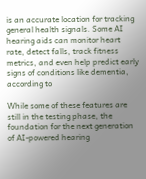is an accurate location for tracking general health signals. Some AI hearing aids can monitor heart rate, detect falls, track fitness metrics, and even help predict early signs of conditions like dementia, according to

While some of these features are still in the testing phase, the foundation for the next generation of AI-powered hearing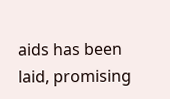aids has been laid, promising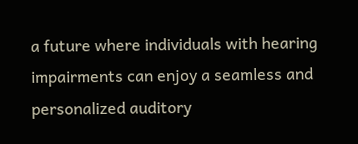a future where individuals with hearing impairments can enjoy a seamless and personalized auditory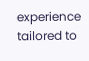experience tailored to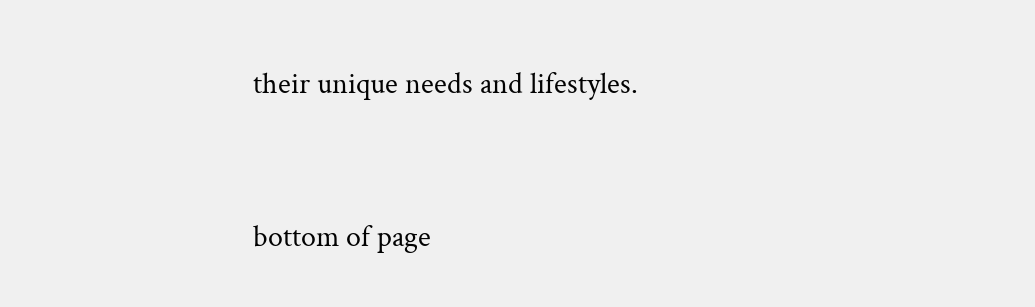their unique needs and lifestyles.


bottom of page